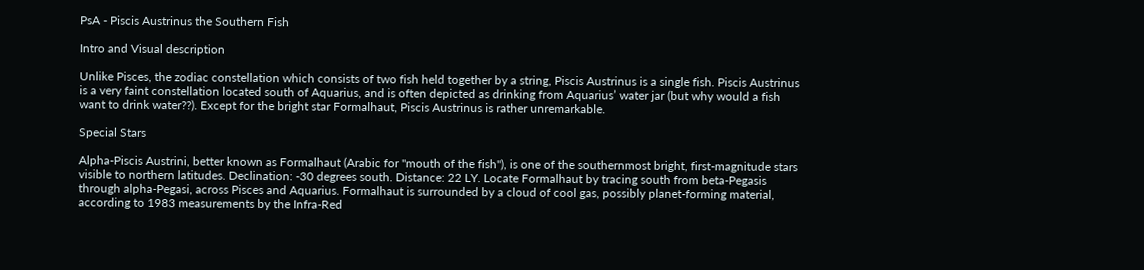PsA - Piscis Austrinus the Southern Fish

Intro and Visual description

Unlike Pisces, the zodiac constellation which consists of two fish held together by a string, Piscis Austrinus is a single fish. Piscis Austrinus is a very faint constellation located south of Aquarius, and is often depicted as drinking from Aquarius’ water jar (but why would a fish want to drink water??). Except for the bright star Formalhaut, Piscis Austrinus is rather unremarkable.

Special Stars

Alpha-Piscis Austrini, better known as Formalhaut (Arabic for "mouth of the fish"), is one of the southernmost bright, first-magnitude stars visible to northern latitudes. Declination: -30 degrees south. Distance: 22 LY. Locate Formalhaut by tracing south from beta-Pegasis through alpha-Pegasi, across Pisces and Aquarius. Formalhaut is surrounded by a cloud of cool gas, possibly planet-forming material, according to 1983 measurements by the Infra-Red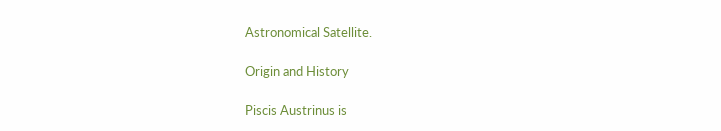Astronomical Satellite.

Origin and History

Piscis Austrinus is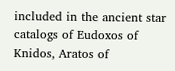included in the ancient star catalogs of Eudoxos of Knidos, Aratos of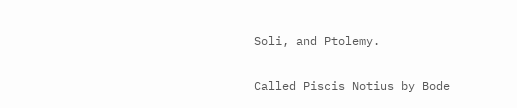Soli, and Ptolemy.

Called Piscis Notius by Bode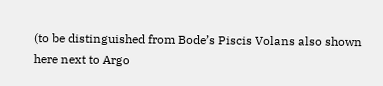(to be distinguished from Bode’s Piscis Volans also shown here next to Argo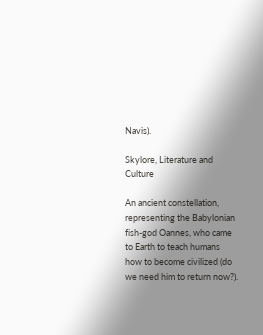Navis).

Skylore, Literature and Culture

An ancient constellation, representing the Babylonian fish-god Oannes, who came to Earth to teach humans how to become civilized (do we need him to return now?).